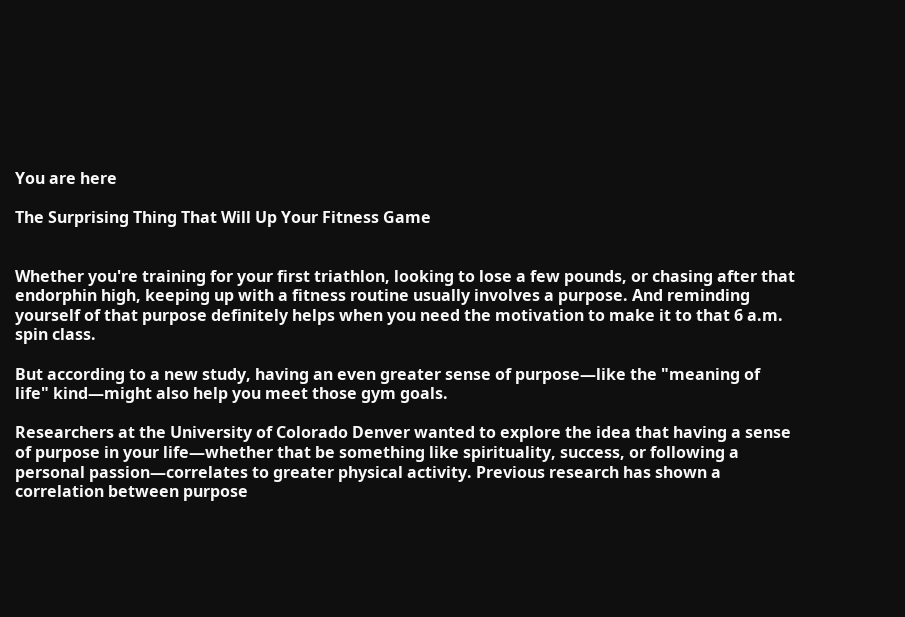You are here

The Surprising Thing That Will Up Your Fitness Game


Whether you're training for your first triathlon, looking to lose a few pounds, or chasing after that endorphin high, keeping up with a fitness routine usually involves a purpose. And reminding yourself of that purpose definitely helps when you need the motivation to make it to that 6 a.m. spin class.

But according to a new study, having an even greater sense of purpose—like the "meaning of life" kind—might also help you meet those gym goals.

Researchers at the University of Colorado Denver wanted to explore the idea that having a sense of purpose in your life—whether that be something like spirituality, success, or following a personal passion—correlates to greater physical activity. Previous research has shown a correlation between purpose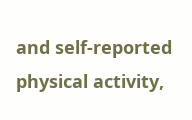and self-reported physical activity,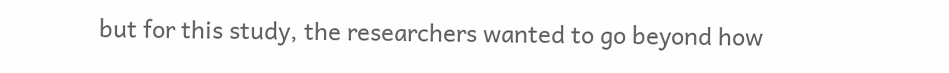but for this study, the researchers wanted to go beyond how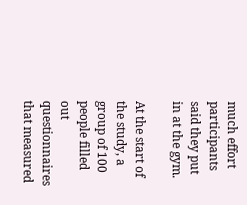much effort participants said they put in at the gym.

At the start of the study, a group of 100 people filled out questionnaires that measured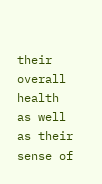their overall health as well as their sense of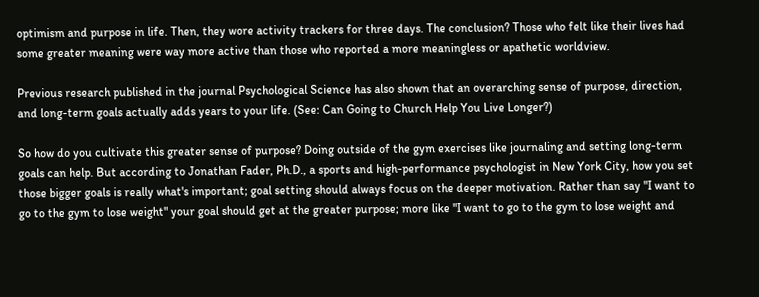optimism and purpose in life. Then, they wore activity trackers for three days. The conclusion? Those who felt like their lives had some greater meaning were way more active than those who reported a more meaningless or apathetic worldview.

Previous research published in the journal Psychological Science has also shown that an overarching sense of purpose, direction, and long-term goals actually adds years to your life. (See: Can Going to Church Help You Live Longer?)

So how do you cultivate this greater sense of purpose? Doing outside of the gym exercises like journaling and setting long-term goals can help. But according to Jonathan Fader, Ph.D., a sports and high-performance psychologist in New York City, how you set those bigger goals is really what's important; goal setting should always focus on the deeper motivation. Rather than say "I want to go to the gym to lose weight" your goal should get at the greater purpose; more like "I want to go to the gym to lose weight and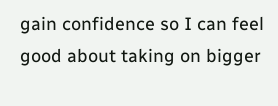gain confidence so I can feel good about taking on bigger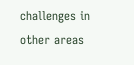challenges in other areas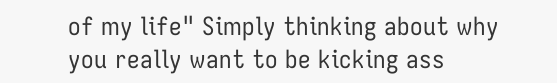of my life" Simply thinking about why you really want to be kicking ass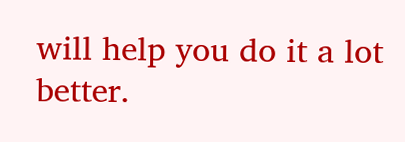will help you do it a lot better.